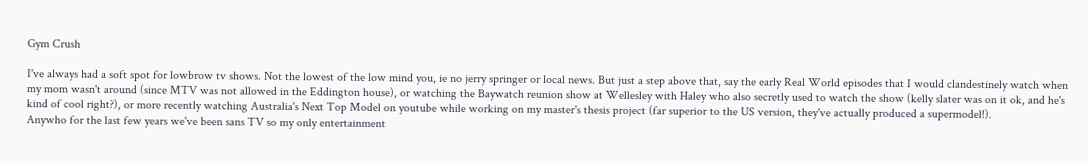Gym Crush

I've always had a soft spot for lowbrow tv shows. Not the lowest of the low mind you, ie no jerry springer or local news. But just a step above that, say the early Real World episodes that I would clandestinely watch when my mom wasn't around (since MTV was not allowed in the Eddington house), or watching the Baywatch reunion show at Wellesley with Haley who also secretly used to watch the show (kelly slater was on it ok, and he's kind of cool right?), or more recently watching Australia's Next Top Model on youtube while working on my master's thesis project (far superior to the US version, they've actually produced a supermodel!).
Anywho for the last few years we've been sans TV so my only entertainment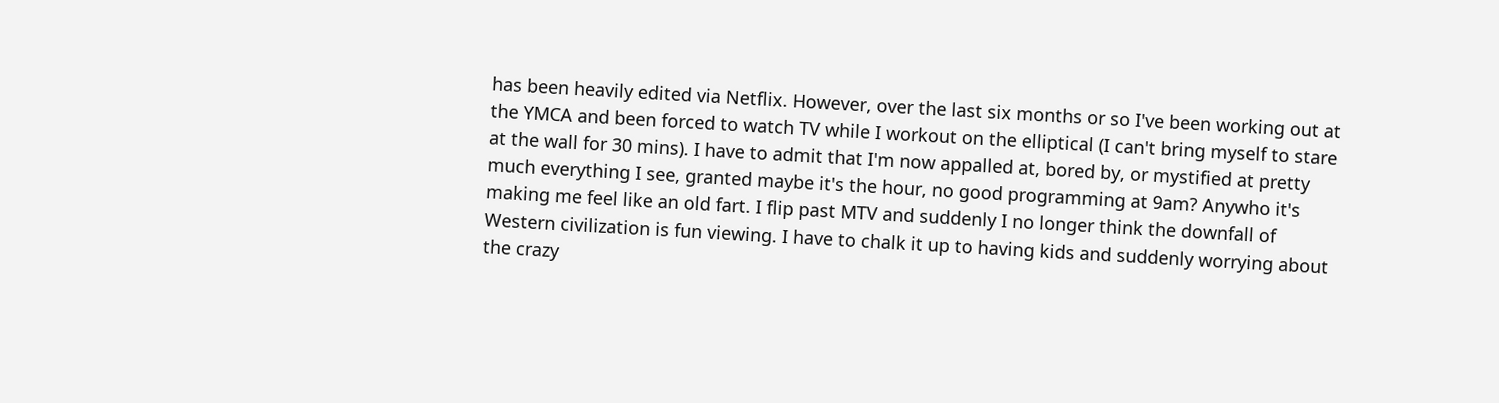has been heavily edited via Netflix. However, over the last six months or so I've been working out at the YMCA and been forced to watch TV while I workout on the elliptical (I can't bring myself to stare at the wall for 30 mins). I have to admit that I'm now appalled at, bored by, or mystified at pretty much everything I see, granted maybe it's the hour, no good programming at 9am? Anywho it's making me feel like an old fart. I flip past MTV and suddenly I no longer think the downfall of Western civilization is fun viewing. I have to chalk it up to having kids and suddenly worrying about the crazy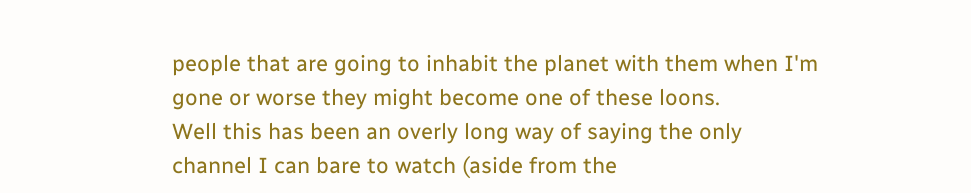people that are going to inhabit the planet with them when I'm gone or worse they might become one of these loons.
Well this has been an overly long way of saying the only channel I can bare to watch (aside from the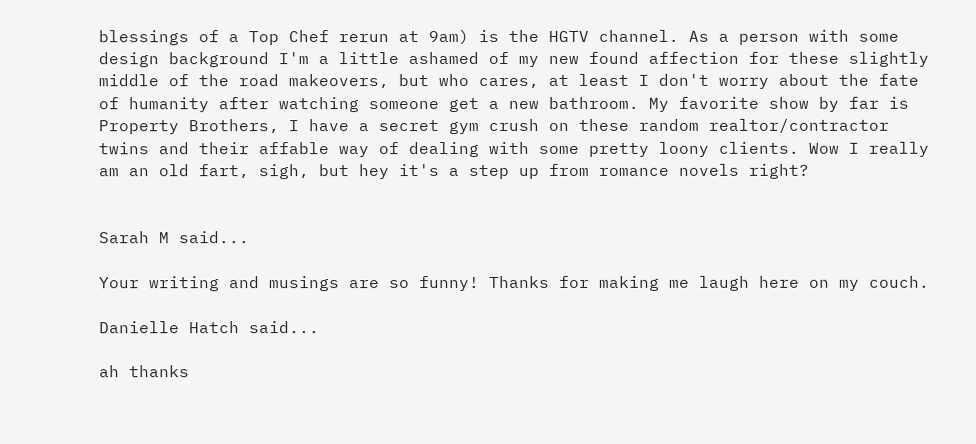blessings of a Top Chef rerun at 9am) is the HGTV channel. As a person with some design background I'm a little ashamed of my new found affection for these slightly middle of the road makeovers, but who cares, at least I don't worry about the fate of humanity after watching someone get a new bathroom. My favorite show by far is Property Brothers, I have a secret gym crush on these random realtor/contractor twins and their affable way of dealing with some pretty loony clients. Wow I really am an old fart, sigh, but hey it's a step up from romance novels right?


Sarah M said...

Your writing and musings are so funny! Thanks for making me laugh here on my couch.

Danielle Hatch said...

ah thanks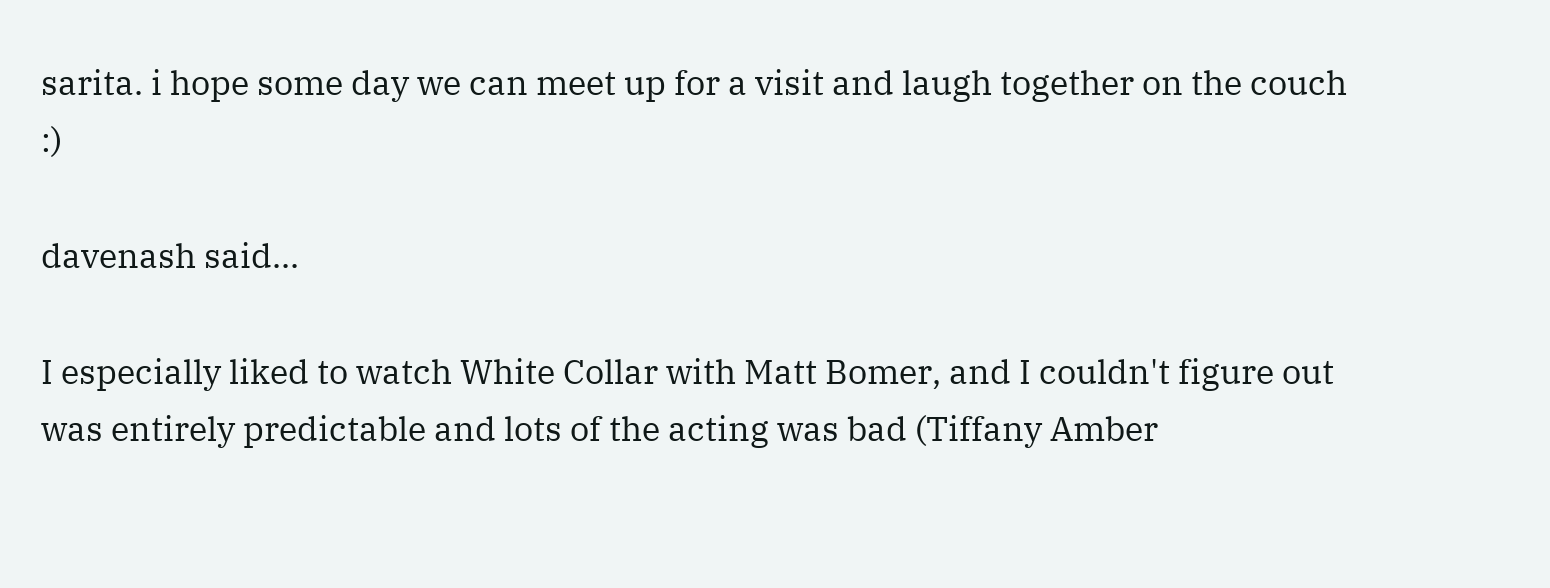sarita. i hope some day we can meet up for a visit and laugh together on the couch :)

davenash said...

I especially liked to watch White Collar with Matt Bomer, and I couldn't figure out was entirely predictable and lots of the acting was bad (Tiffany Amber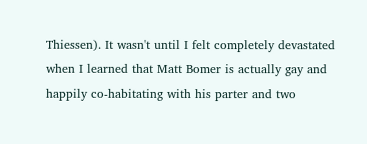Thiessen). It wasn't until I felt completely devastated when I learned that Matt Bomer is actually gay and happily co-habitating with his parter and two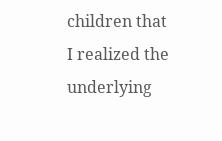children that I realized the underlying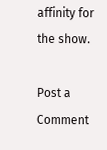affinity for the show.

Post a Comment